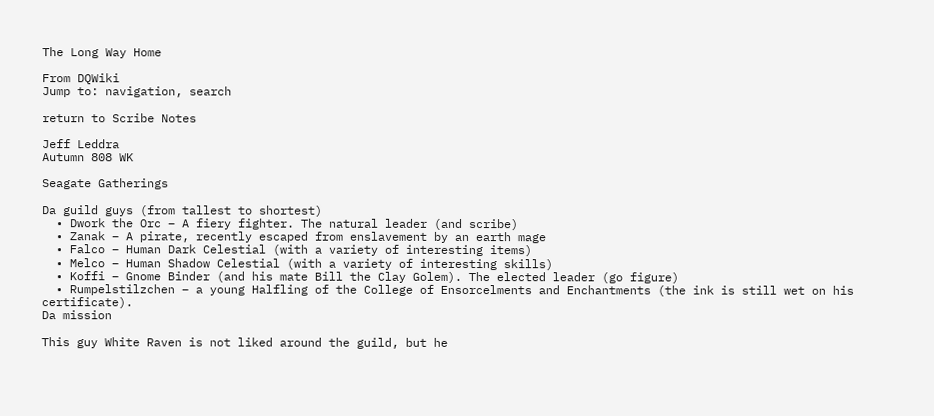The Long Way Home

From DQWiki
Jump to: navigation, search

return to Scribe Notes

Jeff Leddra
Autumn 808 WK

Seagate Gatherings

Da guild guys (from tallest to shortest)
  • Dwork the Orc – A fiery fighter. The natural leader (and scribe)
  • Zanak – A pirate, recently escaped from enslavement by an earth mage
  • Falco – Human Dark Celestial (with a variety of interesting items)
  • Melco – Human Shadow Celestial (with a variety of interesting skills)
  • Koffi – Gnome Binder (and his mate Bill the Clay Golem). The elected leader (go figure)
  • Rumpelstilzchen – a young Halfling of the College of Ensorcelments and Enchantments (the ink is still wet on his certificate).
Da mission

This guy White Raven is not liked around the guild, but he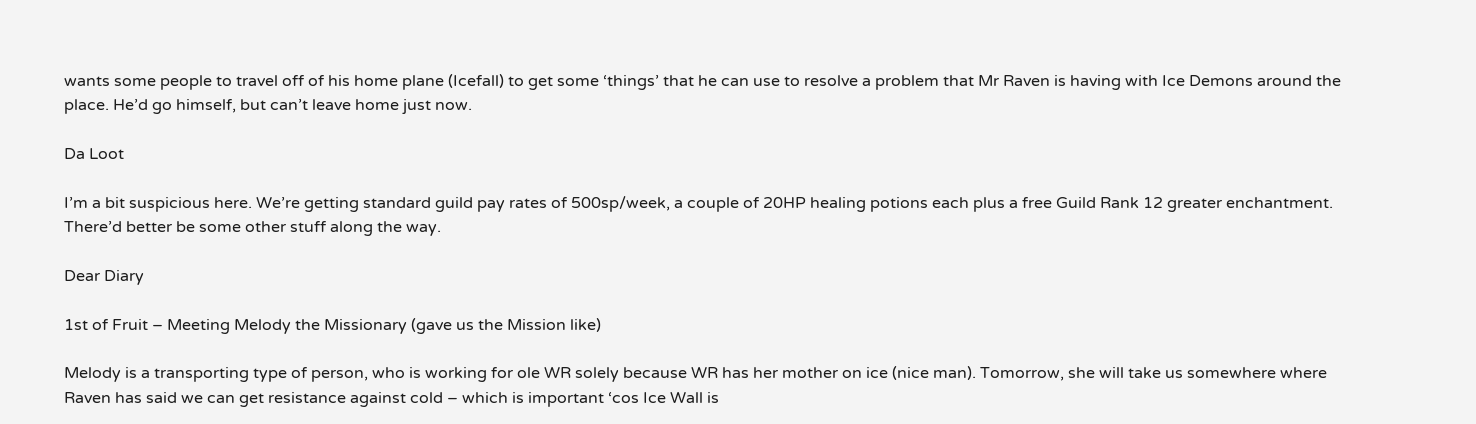wants some people to travel off of his home plane (Icefall) to get some ‘things’ that he can use to resolve a problem that Mr Raven is having with Ice Demons around the place. He’d go himself, but can’t leave home just now.

Da Loot

I’m a bit suspicious here. We’re getting standard guild pay rates of 500sp/week, a couple of 20HP healing potions each plus a free Guild Rank 12 greater enchantment. There’d better be some other stuff along the way.

Dear Diary

1st of Fruit – Meeting Melody the Missionary (gave us the Mission like)

Melody is a transporting type of person, who is working for ole WR solely because WR has her mother on ice (nice man). Tomorrow, she will take us somewhere where Raven has said we can get resistance against cold – which is important ‘cos Ice Wall is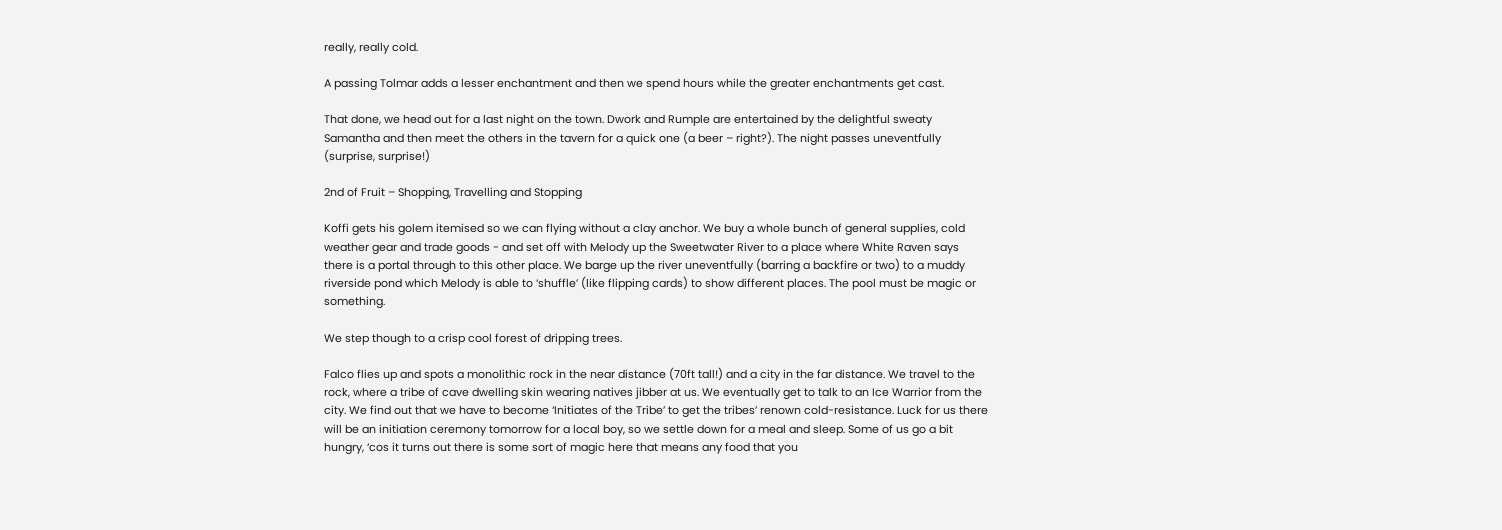really, really cold.

A passing Tolmar adds a lesser enchantment and then we spend hours while the greater enchantments get cast.

That done, we head out for a last night on the town. Dwork and Rumple are entertained by the delightful sweaty Samantha and then meet the others in the tavern for a quick one (a beer – right?). The night passes uneventfully (surprise, surprise!)

2nd of Fruit – Shopping, Travelling and Stopping

Koffi gets his golem itemised so we can flying without a clay anchor. We buy a whole bunch of general supplies, cold weather gear and trade goods - and set off with Melody up the Sweetwater River to a place where White Raven says there is a portal through to this other place. We barge up the river uneventfully (barring a backfire or two) to a muddy riverside pond which Melody is able to ‘shuffle’ (like flipping cards) to show different places. The pool must be magic or something.

We step though to a crisp cool forest of dripping trees.

Falco flies up and spots a monolithic rock in the near distance (70ft tall!) and a city in the far distance. We travel to the rock, where a tribe of cave dwelling skin wearing natives jibber at us. We eventually get to talk to an Ice Warrior from the city. We find out that we have to become ‘Initiates of the Tribe’ to get the tribes’ renown cold-resistance. Luck for us there will be an initiation ceremony tomorrow for a local boy, so we settle down for a meal and sleep. Some of us go a bit hungry, ‘cos it turns out there is some sort of magic here that means any food that you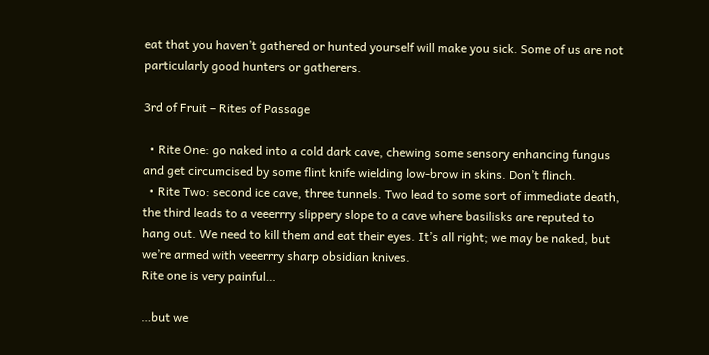eat that you haven’t gathered or hunted yourself will make you sick. Some of us are not particularly good hunters or gatherers.

3rd of Fruit – Rites of Passage

  • Rite One: go naked into a cold dark cave, chewing some sensory enhancing fungus and get circumcised by some flint knife wielding low-brow in skins. Don’t flinch.
  • Rite Two: second ice cave, three tunnels. Two lead to some sort of immediate death, the third leads to a veeerrry slippery slope to a cave where basilisks are reputed to hang out. We need to kill them and eat their eyes. It’s all right; we may be naked, but we’re armed with veeerrry sharp obsidian knives.
Rite one is very painful…

…but we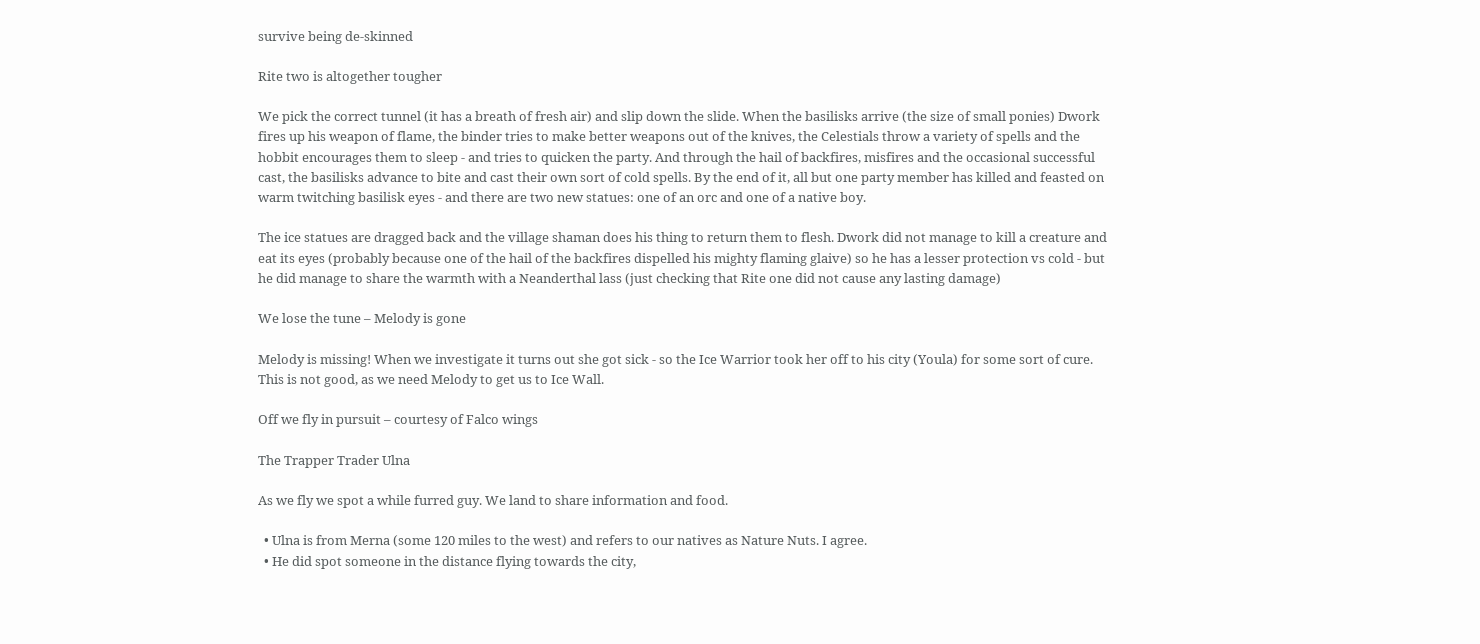survive being de-skinned

Rite two is altogether tougher

We pick the correct tunnel (it has a breath of fresh air) and slip down the slide. When the basilisks arrive (the size of small ponies) Dwork fires up his weapon of flame, the binder tries to make better weapons out of the knives, the Celestials throw a variety of spells and the hobbit encourages them to sleep - and tries to quicken the party. And through the hail of backfires, misfires and the occasional successful cast, the basilisks advance to bite and cast their own sort of cold spells. By the end of it, all but one party member has killed and feasted on warm twitching basilisk eyes - and there are two new statues: one of an orc and one of a native boy.

The ice statues are dragged back and the village shaman does his thing to return them to flesh. Dwork did not manage to kill a creature and eat its eyes (probably because one of the hail of the backfires dispelled his mighty flaming glaive) so he has a lesser protection vs cold - but he did manage to share the warmth with a Neanderthal lass (just checking that Rite one did not cause any lasting damage)

We lose the tune – Melody is gone

Melody is missing! When we investigate it turns out she got sick - so the Ice Warrior took her off to his city (Youla) for some sort of cure. This is not good, as we need Melody to get us to Ice Wall.

Off we fly in pursuit – courtesy of Falco wings

The Trapper Trader Ulna

As we fly we spot a while furred guy. We land to share information and food.

  • Ulna is from Merna (some 120 miles to the west) and refers to our natives as Nature Nuts. I agree.
  • He did spot someone in the distance flying towards the city,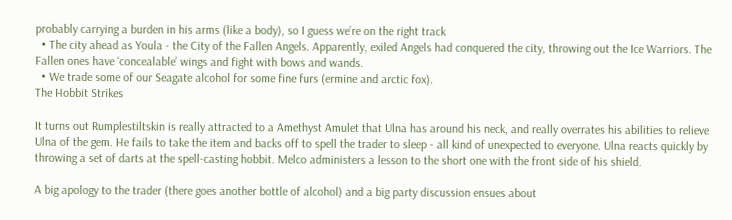probably carrying a burden in his arms (like a body), so I guess we’re on the right track
  • The city ahead as Youla - the City of the Fallen Angels. Apparently, exiled Angels had conquered the city, throwing out the Ice Warriors. The Fallen ones have ‘concealable’ wings and fight with bows and wands.
  • We trade some of our Seagate alcohol for some fine furs (ermine and arctic fox).
The Hobbit Strikes

It turns out Rumplestiltskin is really attracted to a Amethyst Amulet that Ulna has around his neck, and really overrates his abilities to relieve Ulna of the gem. He fails to take the item and backs off to spell the trader to sleep - all kind of unexpected to everyone. Ulna reacts quickly by throwing a set of darts at the spell-casting hobbit. Melco administers a lesson to the short one with the front side of his shield.

A big apology to the trader (there goes another bottle of alcohol) and a big party discussion ensues about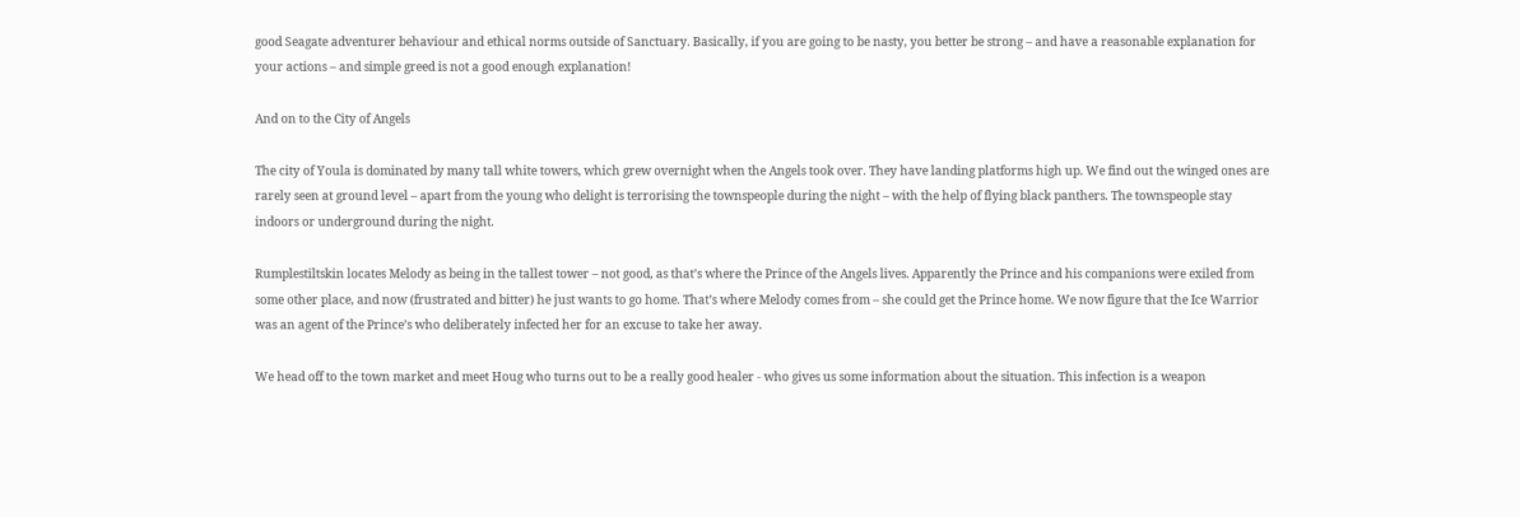good Seagate adventurer behaviour and ethical norms outside of Sanctuary. Basically, if you are going to be nasty, you better be strong – and have a reasonable explanation for your actions – and simple greed is not a good enough explanation!

And on to the City of Angels

The city of Youla is dominated by many tall white towers, which grew overnight when the Angels took over. They have landing platforms high up. We find out the winged ones are rarely seen at ground level – apart from the young who delight is terrorising the townspeople during the night – with the help of flying black panthers. The townspeople stay indoors or underground during the night.

Rumplestiltskin locates Melody as being in the tallest tower – not good, as that’s where the Prince of the Angels lives. Apparently the Prince and his companions were exiled from some other place, and now (frustrated and bitter) he just wants to go home. That’s where Melody comes from – she could get the Prince home. We now figure that the Ice Warrior was an agent of the Prince’s who deliberately infected her for an excuse to take her away.

We head off to the town market and meet Houg who turns out to be a really good healer - who gives us some information about the situation. This infection is a weapon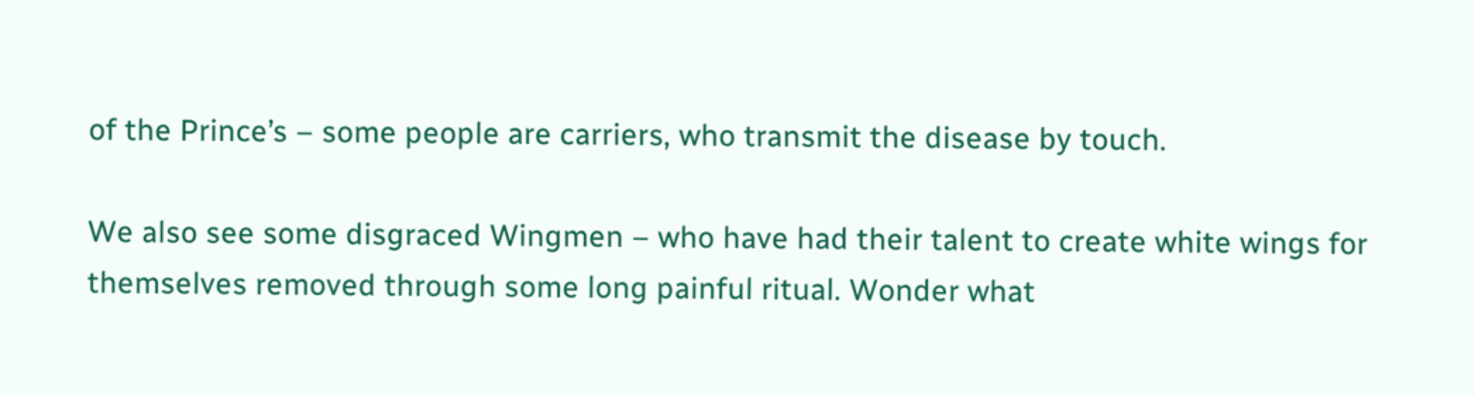of the Prince’s – some people are carriers, who transmit the disease by touch.

We also see some disgraced Wingmen – who have had their talent to create white wings for themselves removed through some long painful ritual. Wonder what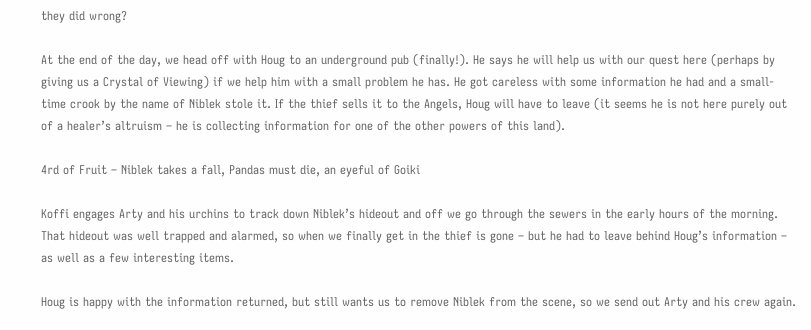they did wrong?

At the end of the day, we head off with Houg to an underground pub (finally!). He says he will help us with our quest here (perhaps by giving us a Crystal of Viewing) if we help him with a small problem he has. He got careless with some information he had and a small-time crook by the name of Niblek stole it. If the thief sells it to the Angels, Houg will have to leave (it seems he is not here purely out of a healer’s altruism – he is collecting information for one of the other powers of this land).

4rd of Fruit – Niblek takes a fall, Pandas must die, an eyeful of Goiki

Koffi engages Arty and his urchins to track down Niblek’s hideout and off we go through the sewers in the early hours of the morning. That hideout was well trapped and alarmed, so when we finally get in the thief is gone – but he had to leave behind Houg’s information – as well as a few interesting items.

Houg is happy with the information returned, but still wants us to remove Niblek from the scene, so we send out Arty and his crew again.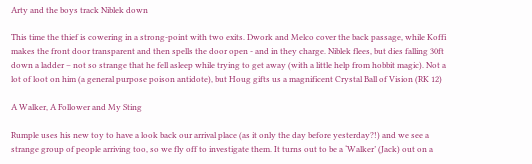Arty and the boys track Niblek down

This time the thief is cowering in a strong-point with two exits. Dwork and Melco cover the back passage, while Koffi makes the front door transparent and then spells the door open - and in they charge. Niblek flees, but dies falling 30ft down a ladder – not so strange that he fell asleep while trying to get away (with a little help from hobbit magic). Not a lot of loot on him (a general purpose poison antidote), but Houg gifts us a magnificent Crystal Ball of Vision (RK 12)

A Walker, A Follower and My Sting

Rumple uses his new toy to have a look back our arrival place (as it only the day before yesterday?!) and we see a strange group of people arriving too, so we fly off to investigate them. It turns out to be a ‘Walker’ (Jack) out on a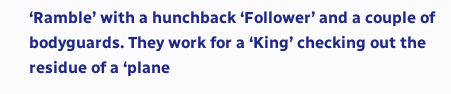‘Ramble’ with a hunchback ‘Follower’ and a couple of bodyguards. They work for a ‘King’ checking out the residue of a ‘plane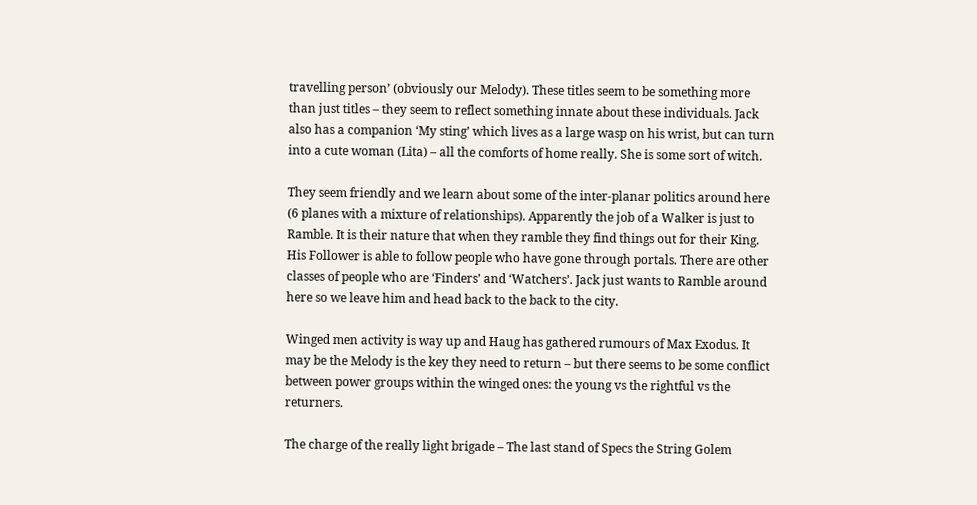travelling person’ (obviously our Melody). These titles seem to be something more than just titles – they seem to reflect something innate about these individuals. Jack also has a companion ‘My sting’ which lives as a large wasp on his wrist, but can turn into a cute woman (Lita) – all the comforts of home really. She is some sort of witch.

They seem friendly and we learn about some of the inter-planar politics around here (6 planes with a mixture of relationships). Apparently the job of a Walker is just to Ramble. It is their nature that when they ramble they find things out for their King. His Follower is able to follow people who have gone through portals. There are other classes of people who are ‘Finders’ and ‘Watchers’. Jack just wants to Ramble around here so we leave him and head back to the back to the city.

Winged men activity is way up and Haug has gathered rumours of Max Exodus. It may be the Melody is the key they need to return – but there seems to be some conflict between power groups within the winged ones: the young vs the rightful vs the returners.

The charge of the really light brigade – The last stand of Specs the String Golem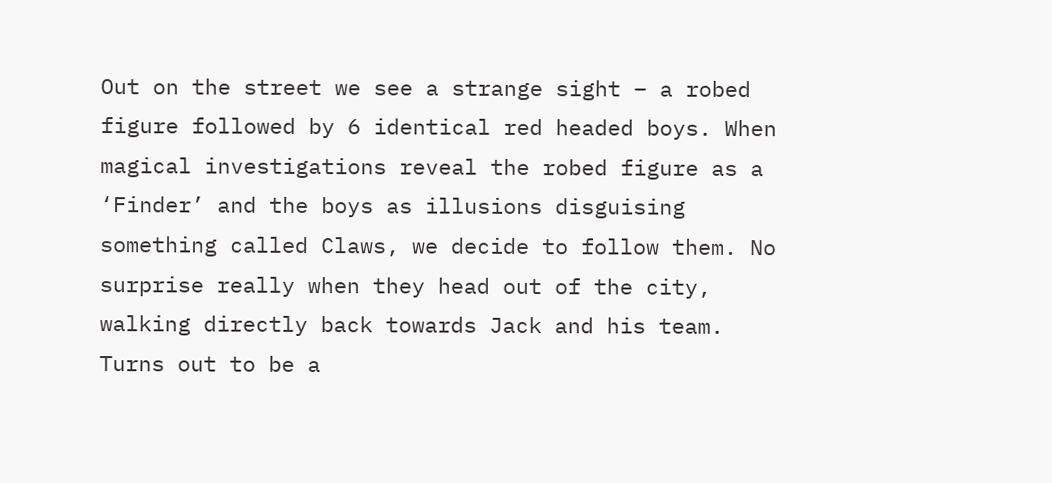Out on the street we see a strange sight – a robed figure followed by 6 identical red headed boys. When magical investigations reveal the robed figure as a ‘Finder’ and the boys as illusions disguising something called Claws, we decide to follow them. No surprise really when they head out of the city, walking directly back towards Jack and his team. Turns out to be a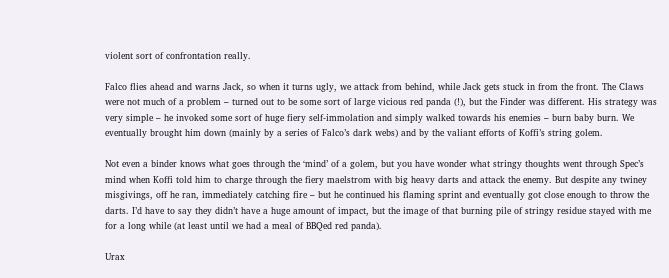violent sort of confrontation really.

Falco flies ahead and warns Jack, so when it turns ugly, we attack from behind, while Jack gets stuck in from the front. The Claws were not much of a problem – turned out to be some sort of large vicious red panda (!), but the Finder was different. His strategy was very simple – he invoked some sort of huge fiery self-immolation and simply walked towards his enemies – burn baby burn. We eventually brought him down (mainly by a series of Falco’s dark webs) and by the valiant efforts of Koffi’s string golem.

Not even a binder knows what goes through the ‘mind’ of a golem, but you have wonder what stringy thoughts went through Spec’s mind when Koffi told him to charge through the fiery maelstrom with big heavy darts and attack the enemy. But despite any twiney misgivings, off he ran, immediately catching fire – but he continued his flaming sprint and eventually got close enough to throw the darts. I’d have to say they didn’t have a huge amount of impact, but the image of that burning pile of stringy residue stayed with me for a long while (at least until we had a meal of BBQed red panda).

Urax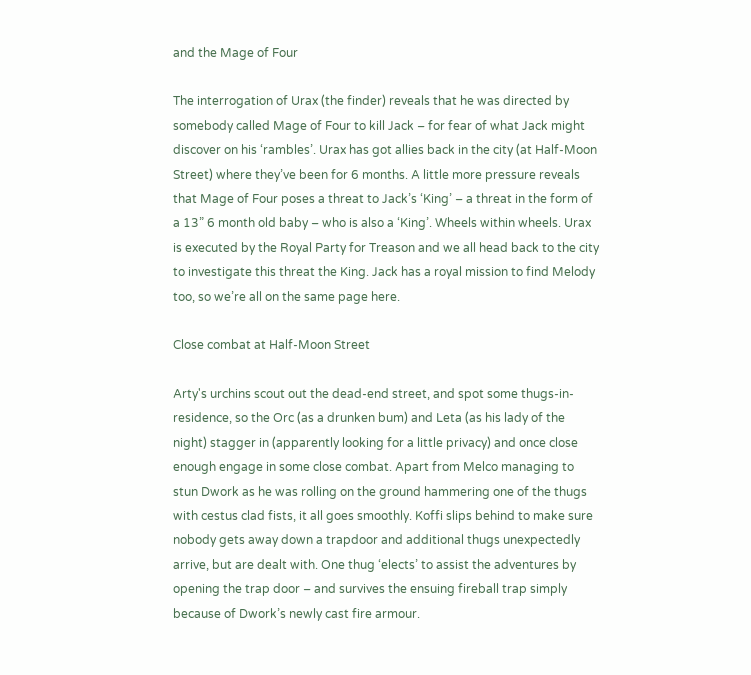and the Mage of Four

The interrogation of Urax (the finder) reveals that he was directed by somebody called Mage of Four to kill Jack – for fear of what Jack might discover on his ‘rambles’. Urax has got allies back in the city (at Half-Moon Street) where they’ve been for 6 months. A little more pressure reveals that Mage of Four poses a threat to Jack’s ‘King’ – a threat in the form of a 13” 6 month old baby – who is also a ‘King’. Wheels within wheels. Urax is executed by the Royal Party for Treason and we all head back to the city to investigate this threat the King. Jack has a royal mission to find Melody too, so we’re all on the same page here.

Close combat at Half-Moon Street

Arty's urchins scout out the dead-end street, and spot some thugs-in-residence, so the Orc (as a drunken bum) and Leta (as his lady of the night) stagger in (apparently looking for a little privacy) and once close enough engage in some close combat. Apart from Melco managing to stun Dwork as he was rolling on the ground hammering one of the thugs with cestus clad fists, it all goes smoothly. Koffi slips behind to make sure nobody gets away down a trapdoor and additional thugs unexpectedly arrive, but are dealt with. One thug ‘elects’ to assist the adventures by opening the trap door – and survives the ensuing fireball trap simply because of Dwork’s newly cast fire armour.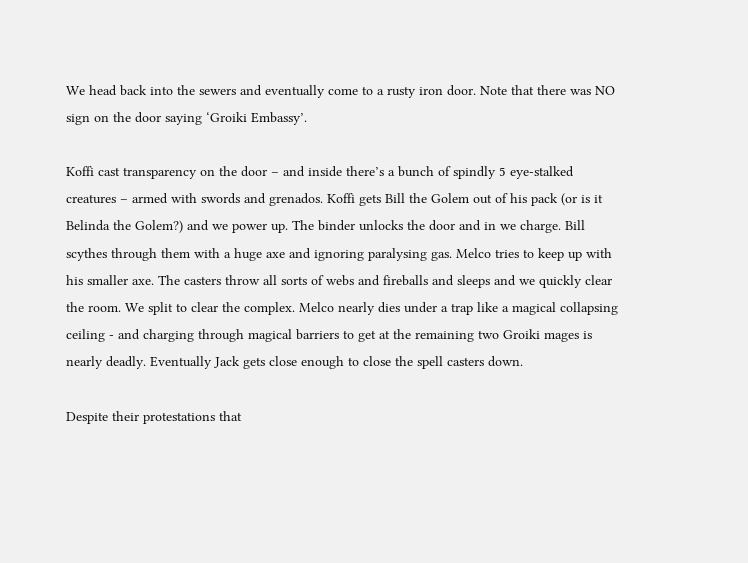We head back into the sewers and eventually come to a rusty iron door. Note that there was NO sign on the door saying ‘Groiki Embassy’.

Koffi cast transparency on the door – and inside there’s a bunch of spindly 5 eye-stalked creatures – armed with swords and grenados. Koffi gets Bill the Golem out of his pack (or is it Belinda the Golem?) and we power up. The binder unlocks the door and in we charge. Bill scythes through them with a huge axe and ignoring paralysing gas. Melco tries to keep up with his smaller axe. The casters throw all sorts of webs and fireballs and sleeps and we quickly clear the room. We split to clear the complex. Melco nearly dies under a trap like a magical collapsing ceiling - and charging through magical barriers to get at the remaining two Groiki mages is nearly deadly. Eventually Jack gets close enough to close the spell casters down.

Despite their protestations that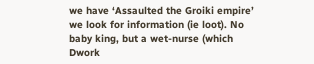we have ‘Assaulted the Groiki empire’ we look for information (ie loot). No baby king, but a wet-nurse (which Dwork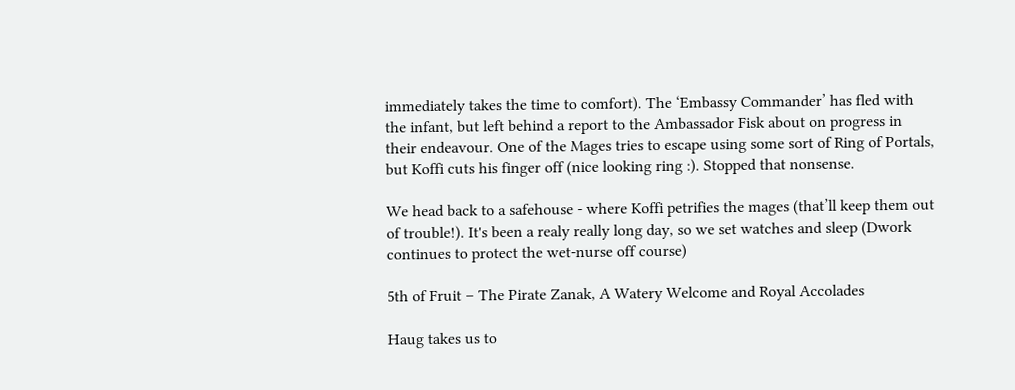immediately takes the time to comfort). The ‘Embassy Commander’ has fled with the infant, but left behind a report to the Ambassador Fisk about on progress in their endeavour. One of the Mages tries to escape using some sort of Ring of Portals, but Koffi cuts his finger off (nice looking ring :). Stopped that nonsense.

We head back to a safehouse - where Koffi petrifies the mages (that’ll keep them out of trouble!). It's been a realy really long day, so we set watches and sleep (Dwork continues to protect the wet-nurse off course)

5th of Fruit – The Pirate Zanak, A Watery Welcome and Royal Accolades

Haug takes us to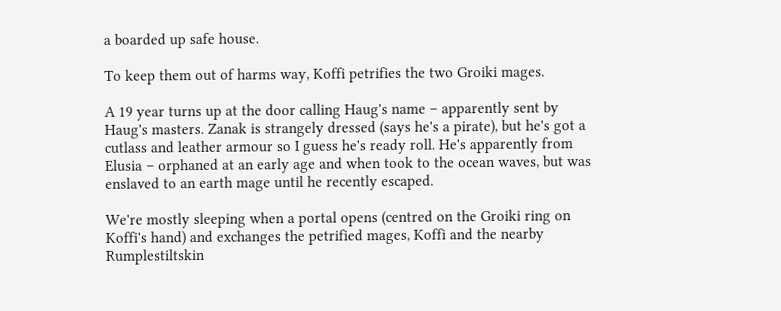a boarded up safe house.

To keep them out of harms way, Koffi petrifies the two Groiki mages.

A 19 year turns up at the door calling Haug's name – apparently sent by Haug's masters. Zanak is strangely dressed (says he's a pirate), but he's got a cutlass and leather armour so I guess he's ready roll. He's apparently from Elusia – orphaned at an early age and when took to the ocean waves, but was enslaved to an earth mage until he recently escaped.

We're mostly sleeping when a portal opens (centred on the Groiki ring on Koffi's hand) and exchanges the petrified mages, Koffi and the nearby Rumplestiltskin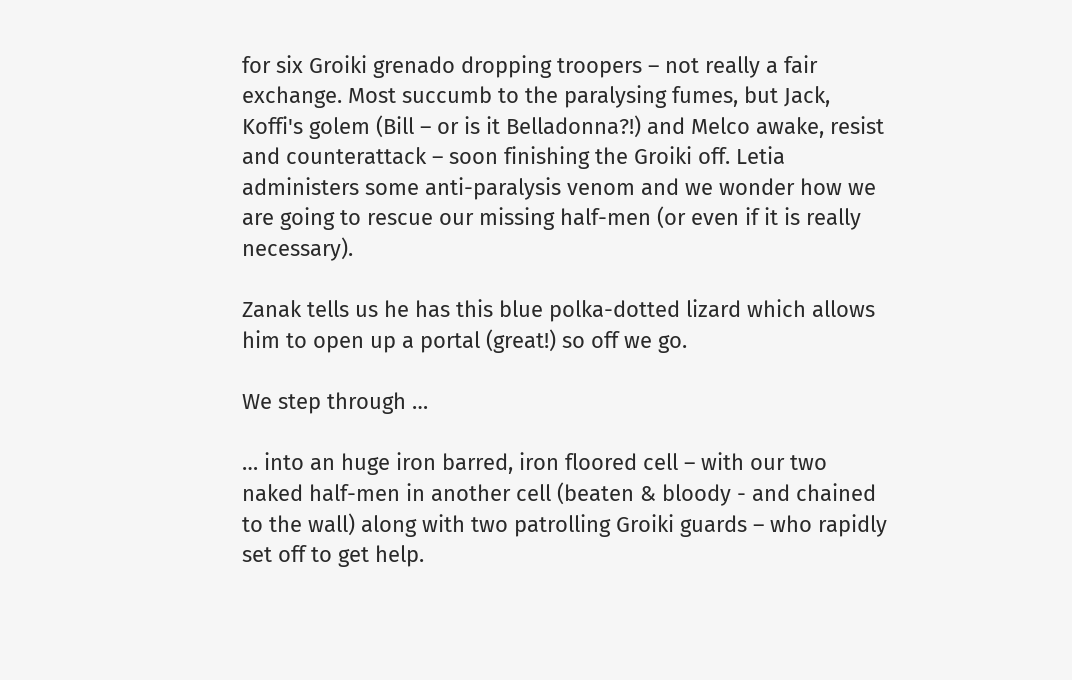for six Groiki grenado dropping troopers – not really a fair exchange. Most succumb to the paralysing fumes, but Jack, Koffi's golem (Bill – or is it Belladonna?!) and Melco awake, resist and counterattack – soon finishing the Groiki off. Letia administers some anti-paralysis venom and we wonder how we are going to rescue our missing half-men (or even if it is really necessary).

Zanak tells us he has this blue polka-dotted lizard which allows him to open up a portal (great!) so off we go.

We step through …

… into an huge iron barred, iron floored cell – with our two naked half-men in another cell (beaten & bloody - and chained to the wall) along with two patrolling Groiki guards – who rapidly set off to get help.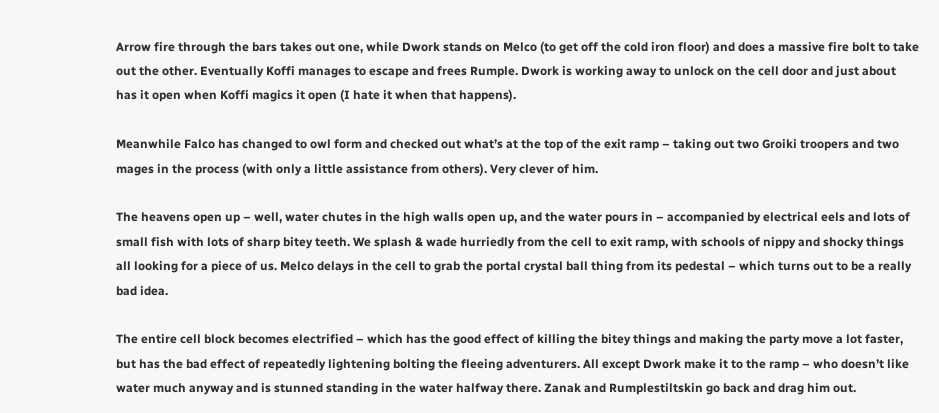Arrow fire through the bars takes out one, while Dwork stands on Melco (to get off the cold iron floor) and does a massive fire bolt to take out the other. Eventually Koffi manages to escape and frees Rumple. Dwork is working away to unlock on the cell door and just about has it open when Koffi magics it open (I hate it when that happens).

Meanwhile Falco has changed to owl form and checked out what’s at the top of the exit ramp – taking out two Groiki troopers and two mages in the process (with only a little assistance from others). Very clever of him.

The heavens open up – well, water chutes in the high walls open up, and the water pours in – accompanied by electrical eels and lots of small fish with lots of sharp bitey teeth. We splash & wade hurriedly from the cell to exit ramp, with schools of nippy and shocky things all looking for a piece of us. Melco delays in the cell to grab the portal crystal ball thing from its pedestal – which turns out to be a really bad idea.

The entire cell block becomes electrified – which has the good effect of killing the bitey things and making the party move a lot faster, but has the bad effect of repeatedly lightening bolting the fleeing adventurers. All except Dwork make it to the ramp – who doesn’t like water much anyway and is stunned standing in the water halfway there. Zanak and Rumplestiltskin go back and drag him out.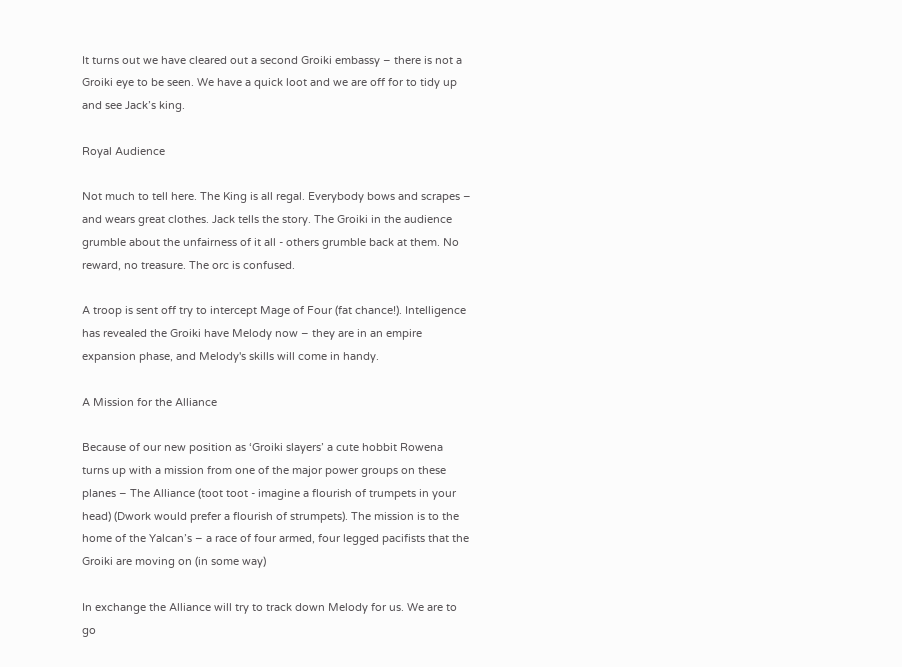It turns out we have cleared out a second Groiki embassy – there is not a Groiki eye to be seen. We have a quick loot and we are off for to tidy up and see Jack’s king.

Royal Audience

Not much to tell here. The King is all regal. Everybody bows and scrapes – and wears great clothes. Jack tells the story. The Groiki in the audience grumble about the unfairness of it all - others grumble back at them. No reward, no treasure. The orc is confused.

A troop is sent off try to intercept Mage of Four (fat chance!). Intelligence has revealed the Groiki have Melody now – they are in an empire expansion phase, and Melody's skills will come in handy.

A Mission for the Alliance

Because of our new position as ‘Groiki slayers’ a cute hobbit Rowena turns up with a mission from one of the major power groups on these planes – The Alliance (toot toot - imagine a flourish of trumpets in your head) (Dwork would prefer a flourish of strumpets). The mission is to the home of the Yalcan’s – a race of four armed, four legged pacifists that the Groiki are moving on (in some way)

In exchange the Alliance will try to track down Melody for us. We are to go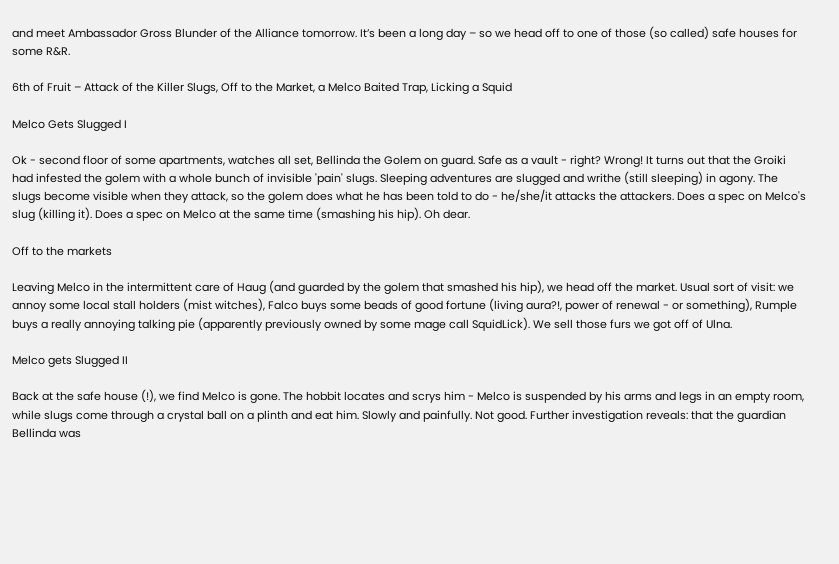and meet Ambassador Gross Blunder of the Alliance tomorrow. It’s been a long day – so we head off to one of those (so called) safe houses for some R&R.

6th of Fruit – Attack of the Killer Slugs, Off to the Market, a Melco Baited Trap, Licking a Squid

Melco Gets Slugged I

Ok - second floor of some apartments, watches all set, Bellinda the Golem on guard. Safe as a vault - right? Wrong! It turns out that the Groiki had infested the golem with a whole bunch of invisible 'pain' slugs. Sleeping adventures are slugged and writhe (still sleeping) in agony. The slugs become visible when they attack, so the golem does what he has been told to do - he/she/it attacks the attackers. Does a spec on Melco's slug (killing it). Does a spec on Melco at the same time (smashing his hip). Oh dear.

Off to the markets

Leaving Melco in the intermittent care of Haug (and guarded by the golem that smashed his hip), we head off the market. Usual sort of visit: we annoy some local stall holders (mist witches), Falco buys some beads of good fortune (living aura?!, power of renewal - or something), Rumple buys a really annoying talking pie (apparently previously owned by some mage call SquidLick). We sell those furs we got off of Ulna.

Melco gets Slugged II

Back at the safe house (!), we find Melco is gone. The hobbit locates and scrys him - Melco is suspended by his arms and legs in an empty room, while slugs come through a crystal ball on a plinth and eat him. Slowly and painfully. Not good. Further investigation reveals: that the guardian Bellinda was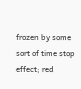frozen by some sort of time stop effect; red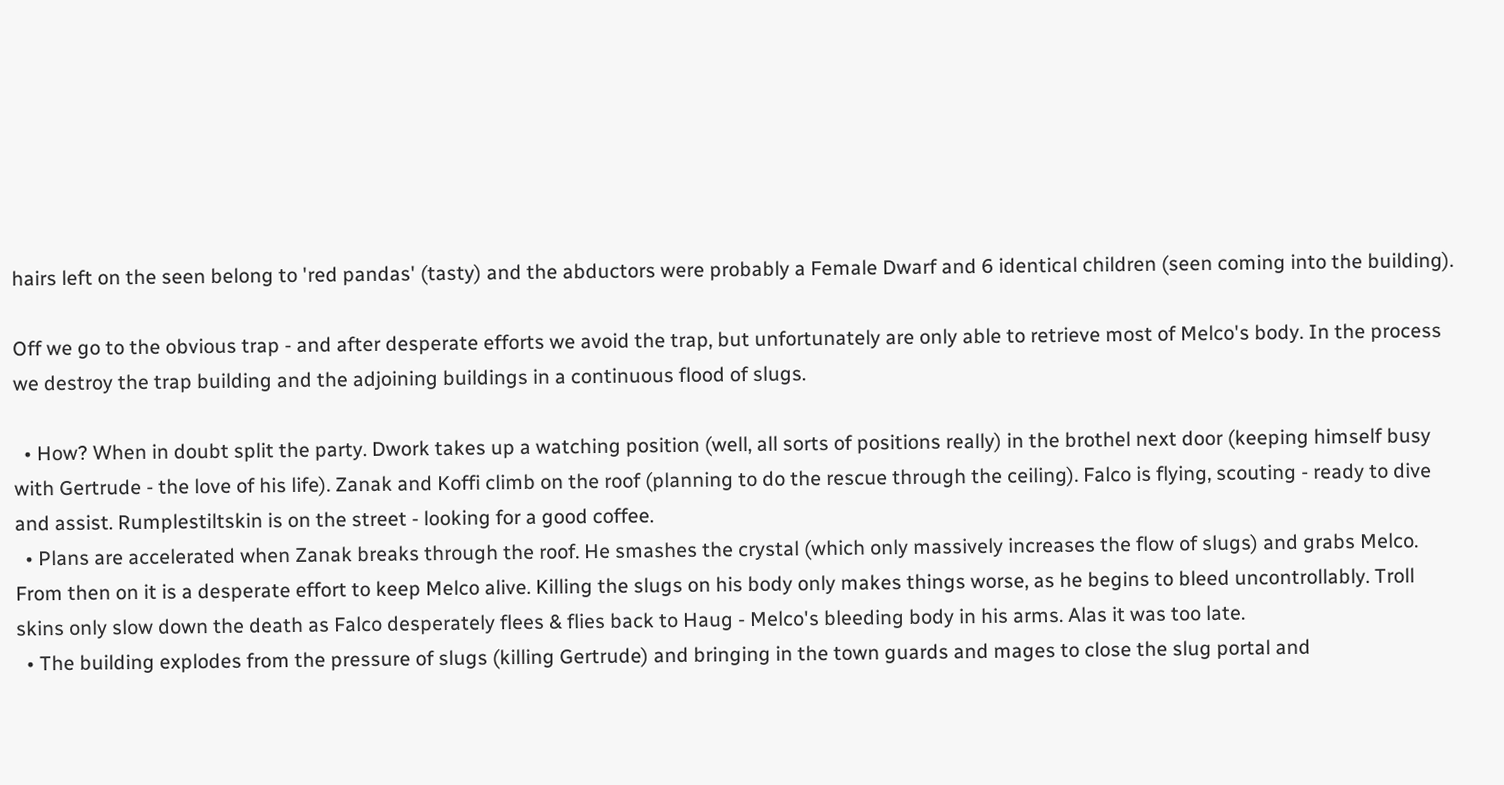hairs left on the seen belong to 'red pandas' (tasty) and the abductors were probably a Female Dwarf and 6 identical children (seen coming into the building).

Off we go to the obvious trap - and after desperate efforts we avoid the trap, but unfortunately are only able to retrieve most of Melco's body. In the process we destroy the trap building and the adjoining buildings in a continuous flood of slugs.

  • How? When in doubt split the party. Dwork takes up a watching position (well, all sorts of positions really) in the brothel next door (keeping himself busy with Gertrude - the love of his life). Zanak and Koffi climb on the roof (planning to do the rescue through the ceiling). Falco is flying, scouting - ready to dive and assist. Rumplestiltskin is on the street - looking for a good coffee.
  • Plans are accelerated when Zanak breaks through the roof. He smashes the crystal (which only massively increases the flow of slugs) and grabs Melco. From then on it is a desperate effort to keep Melco alive. Killing the slugs on his body only makes things worse, as he begins to bleed uncontrollably. Troll skins only slow down the death as Falco desperately flees & flies back to Haug - Melco's bleeding body in his arms. Alas it was too late.
  • The building explodes from the pressure of slugs (killing Gertrude) and bringing in the town guards and mages to close the slug portal and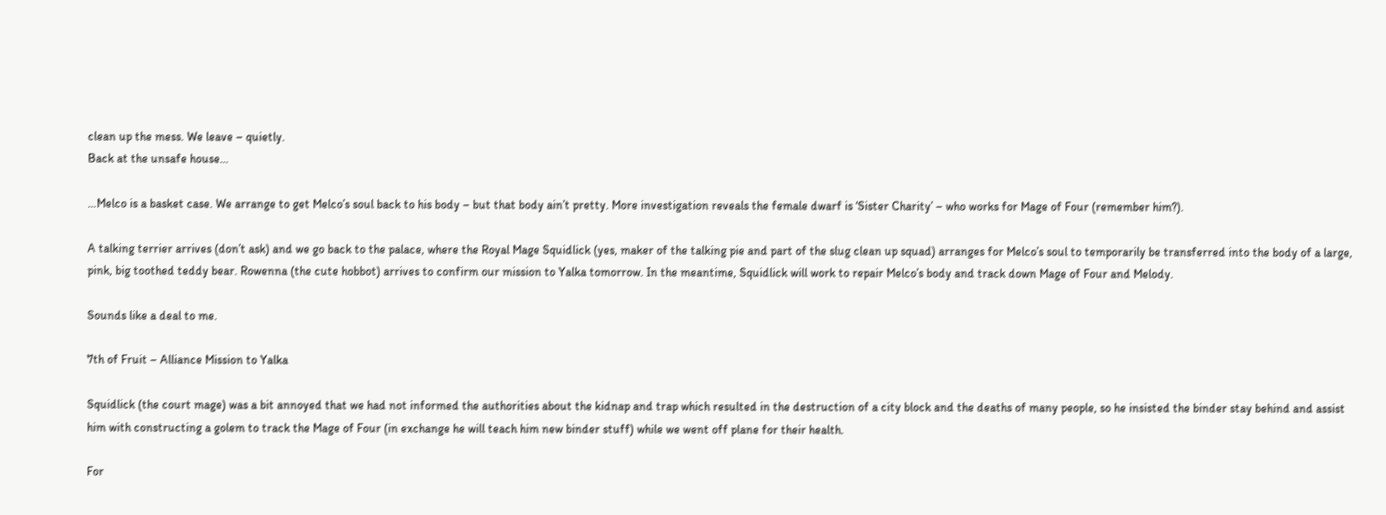clean up the mess. We leave – quietly.
Back at the unsafe house…

…Melco is a basket case. We arrange to get Melco’s soul back to his body – but that body ain’t pretty. More investigation reveals the female dwarf is ‘Sister Charity’ – who works for Mage of Four (remember him?).

A talking terrier arrives (don’t ask) and we go back to the palace, where the Royal Mage Squidlick (yes, maker of the talking pie and part of the slug clean up squad) arranges for Melco’s soul to temporarily be transferred into the body of a large, pink, big toothed teddy bear. Rowenna (the cute hobbot) arrives to confirm our mission to Yalka tomorrow. In the meantime, Squidlick will work to repair Melco’s body and track down Mage of Four and Melody.

Sounds like a deal to me.

7th of Fruit – Alliance Mission to Yalka

Squidlick (the court mage) was a bit annoyed that we had not informed the authorities about the kidnap and trap which resulted in the destruction of a city block and the deaths of many people, so he insisted the binder stay behind and assist him with constructing a golem to track the Mage of Four (in exchange he will teach him new binder stuff) while we went off plane for their health.

For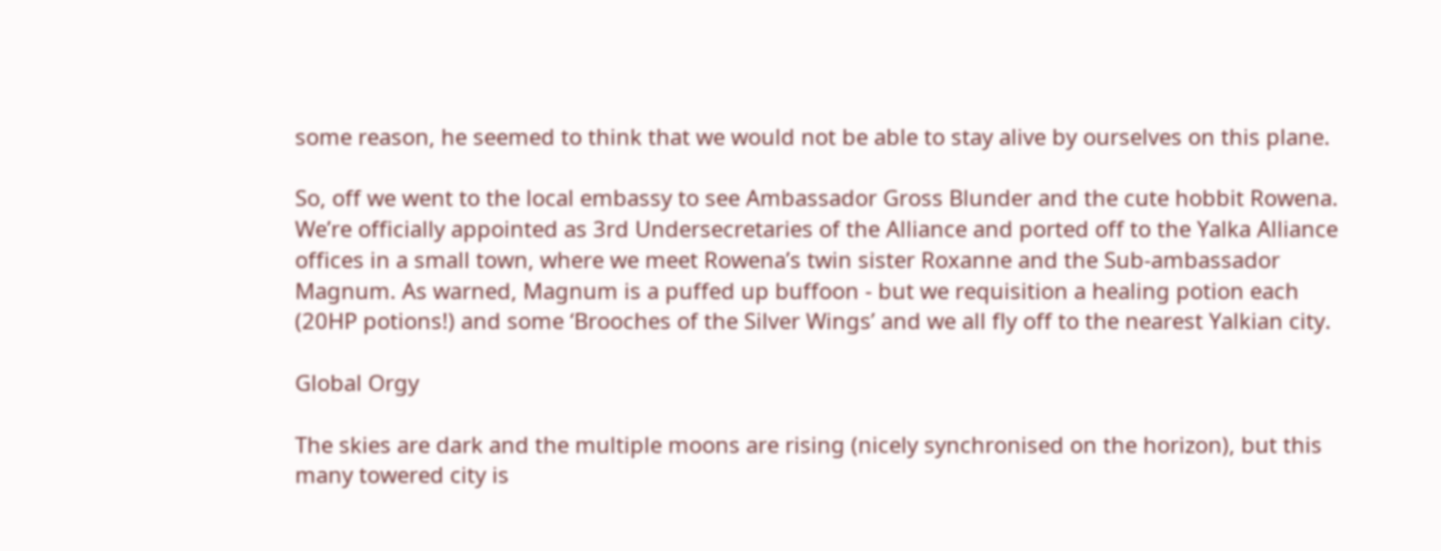some reason, he seemed to think that we would not be able to stay alive by ourselves on this plane.

So, off we went to the local embassy to see Ambassador Gross Blunder and the cute hobbit Rowena. We’re officially appointed as 3rd Undersecretaries of the Alliance and ported off to the Yalka Alliance offices in a small town, where we meet Rowena’s twin sister Roxanne and the Sub-ambassador Magnum. As warned, Magnum is a puffed up buffoon - but we requisition a healing potion each (20HP potions!) and some ‘Brooches of the Silver Wings’ and we all fly off to the nearest Yalkian city.

Global Orgy

The skies are dark and the multiple moons are rising (nicely synchronised on the horizon), but this many towered city is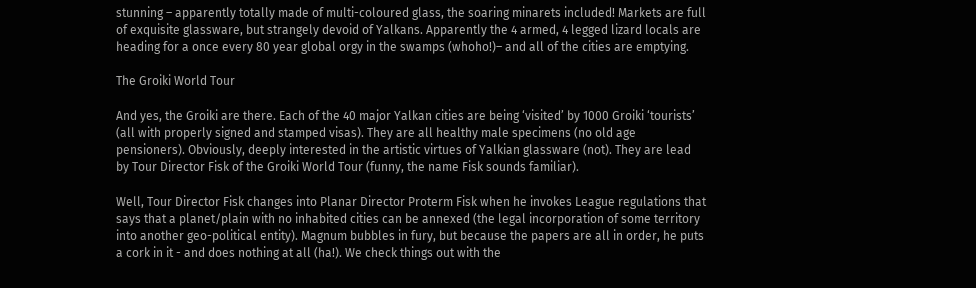stunning – apparently totally made of multi-coloured glass, the soaring minarets included! Markets are full of exquisite glassware, but strangely devoid of Yalkans. Apparently the 4 armed, 4 legged lizard locals are heading for a once every 80 year global orgy in the swamps (whoho!)– and all of the cities are emptying.

The Groiki World Tour

And yes, the Groiki are there. Each of the 40 major Yalkan cities are being ‘visited’ by 1000 Groiki ‘tourists’ (all with properly signed and stamped visas). They are all healthy male specimens (no old age pensioners). Obviously, deeply interested in the artistic virtues of Yalkian glassware (not). They are lead by Tour Director Fisk of the Groiki World Tour (funny, the name Fisk sounds familiar).

Well, Tour Director Fisk changes into Planar Director Proterm Fisk when he invokes League regulations that says that a planet/plain with no inhabited cities can be annexed (the legal incorporation of some territory into another geo-political entity). Magnum bubbles in fury, but because the papers are all in order, he puts a cork in it - and does nothing at all (ha!). We check things out with the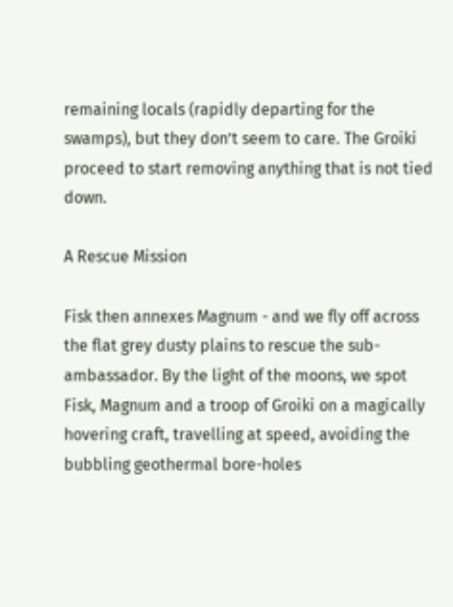remaining locals (rapidly departing for the swamps), but they don’t seem to care. The Groiki proceed to start removing anything that is not tied down.

A Rescue Mission

Fisk then annexes Magnum - and we fly off across the flat grey dusty plains to rescue the sub-ambassador. By the light of the moons, we spot Fisk, Magnum and a troop of Groiki on a magically hovering craft, travelling at speed, avoiding the bubbling geothermal bore-holes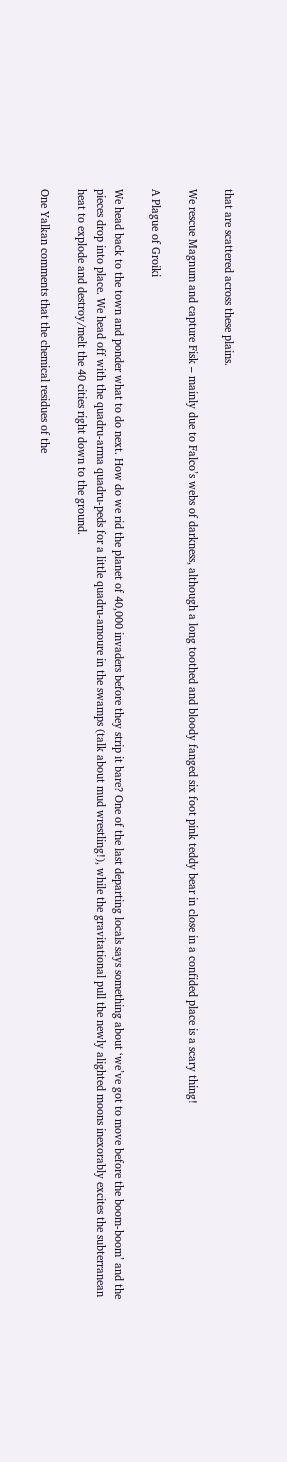that are scattered across these plains.

We rescue Magnum and capture Fisk – mainly due to Falco’s webs of darkness, although a long toothed and bloody fanged six foot pink teddy bear in close in a confided place is a scary thing!

A Plague of Groiki

We head back to the town and ponder what to do next. How do we rid the planet of 40,000 invaders before they strip it bare? One of the last departing locals says something about ‘we’ve got to move before the boom-boom’ and the pieces drop into place. We head off with the quadru-arma quadru-peds for a little quadru-amoure in the swamps (talk about mud wrestling!), while the gravitational pull the newly alighted moons inexorably excites the subterranean heat to explode and destroy/melt the 40 cities right down to the ground.

One Yalkan comments that the chemical residues of the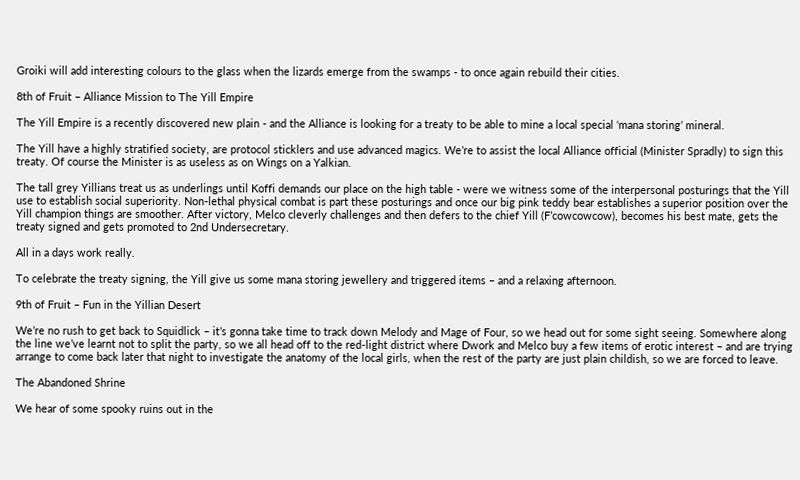Groiki will add interesting colours to the glass when the lizards emerge from the swamps - to once again rebuild their cities.

8th of Fruit – Alliance Mission to The Yill Empire

The Yill Empire is a recently discovered new plain - and the Alliance is looking for a treaty to be able to mine a local special ‘mana storing’ mineral.

The Yill have a highly stratified society, are protocol sticklers and use advanced magics. We’re to assist the local Alliance official (Minister Spradly) to sign this treaty. Of course the Minister is as useless as on Wings on a Yalkian.

The tall grey Yillians treat us as underlings until Koffi demands our place on the high table - were we witness some of the interpersonal posturings that the Yill use to establish social superiority. Non-lethal physical combat is part these posturings and once our big pink teddy bear establishes a superior position over the Yill champion things are smoother. After victory, Melco cleverly challenges and then defers to the chief Yill (F’cowcowcow), becomes his best mate, gets the treaty signed and gets promoted to 2nd Undersecretary.

All in a days work really.

To celebrate the treaty signing, the Yill give us some mana storing jewellery and triggered items – and a relaxing afternoon.

9th of Fruit – Fun in the Yillian Desert

We’re no rush to get back to Squidlick – it’s gonna take time to track down Melody and Mage of Four, so we head out for some sight seeing. Somewhere along the line we’ve learnt not to split the party, so we all head off to the red-light district where Dwork and Melco buy a few items of erotic interest – and are trying arrange to come back later that night to investigate the anatomy of the local girls, when the rest of the party are just plain childish, so we are forced to leave.

The Abandoned Shrine

We hear of some spooky ruins out in the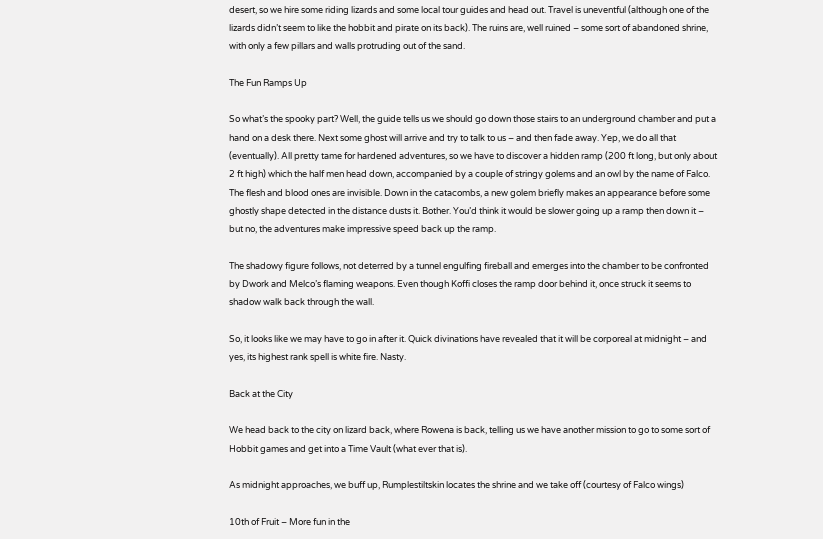desert, so we hire some riding lizards and some local tour guides and head out. Travel is uneventful (although one of the lizards didn’t seem to like the hobbit and pirate on its back). The ruins are, well ruined – some sort of abandoned shrine, with only a few pillars and walls protruding out of the sand.

The Fun Ramps Up

So what’s the spooky part? Well, the guide tells us we should go down those stairs to an underground chamber and put a hand on a desk there. Next some ghost will arrive and try to talk to us – and then fade away. Yep, we do all that (eventually). All pretty tame for hardened adventures, so we have to discover a hidden ramp (200 ft long, but only about 2 ft high) which the half men head down, accompanied by a couple of stringy golems and an owl by the name of Falco. The flesh and blood ones are invisible. Down in the catacombs, a new golem briefly makes an appearance before some ghostly shape detected in the distance dusts it. Bother. You’d think it would be slower going up a ramp then down it – but no, the adventures make impressive speed back up the ramp.

The shadowy figure follows, not deterred by a tunnel engulfing fireball and emerges into the chamber to be confronted by Dwork and Melco’s flaming weapons. Even though Koffi closes the ramp door behind it, once struck it seems to shadow walk back through the wall.

So, it looks like we may have to go in after it. Quick divinations have revealed that it will be corporeal at midnight – and yes, its highest rank spell is white fire. Nasty.

Back at the City

We head back to the city on lizard back, where Rowena is back, telling us we have another mission to go to some sort of Hobbit games and get into a Time Vault (what ever that is).

As midnight approaches, we buff up, Rumplestiltskin locates the shrine and we take off (courtesy of Falco wings)

10th of Fruit – More fun in the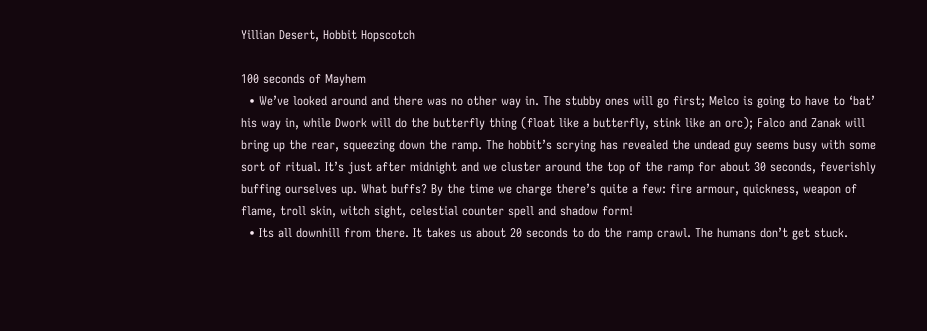Yillian Desert, Hobbit Hopscotch

100 seconds of Mayhem
  • We’ve looked around and there was no other way in. The stubby ones will go first; Melco is going to have to ‘bat’ his way in, while Dwork will do the butterfly thing (float like a butterfly, stink like an orc); Falco and Zanak will bring up the rear, squeezing down the ramp. The hobbit’s scrying has revealed the undead guy seems busy with some sort of ritual. It’s just after midnight and we cluster around the top of the ramp for about 30 seconds, feverishly buffing ourselves up. What buffs? By the time we charge there’s quite a few: fire armour, quickness, weapon of flame, troll skin, witch sight, celestial counter spell and shadow form!
  • Its all downhill from there. It takes us about 20 seconds to do the ramp crawl. The humans don’t get stuck.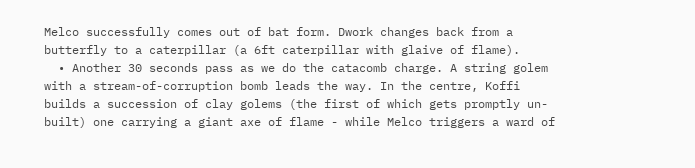Melco successfully comes out of bat form. Dwork changes back from a butterfly to a caterpillar (a 6ft caterpillar with glaive of flame).
  • Another 30 seconds pass as we do the catacomb charge. A string golem with a stream-of-corruption bomb leads the way. In the centre, Koffi builds a succession of clay golems (the first of which gets promptly un-built) one carrying a giant axe of flame - while Melco triggers a ward of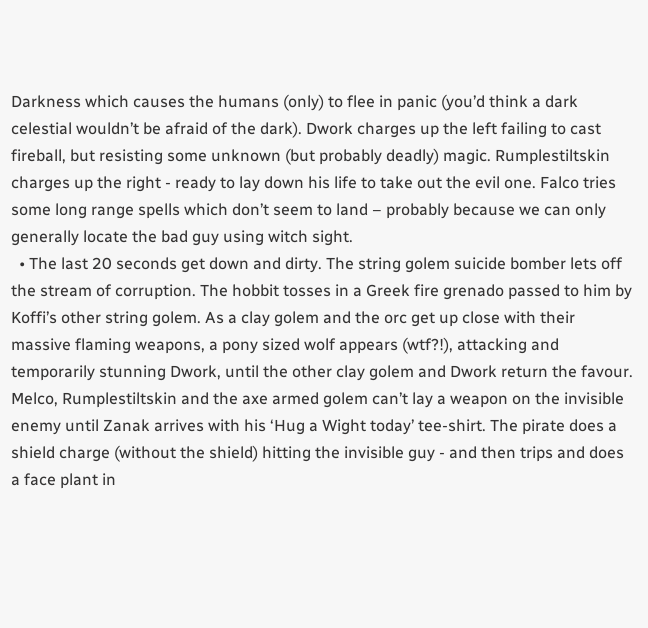Darkness which causes the humans (only) to flee in panic (you’d think a dark celestial wouldn’t be afraid of the dark). Dwork charges up the left failing to cast fireball, but resisting some unknown (but probably deadly) magic. Rumplestiltskin charges up the right - ready to lay down his life to take out the evil one. Falco tries some long range spells which don’t seem to land – probably because we can only generally locate the bad guy using witch sight.
  • The last 20 seconds get down and dirty. The string golem suicide bomber lets off the stream of corruption. The hobbit tosses in a Greek fire grenado passed to him by Koffi’s other string golem. As a clay golem and the orc get up close with their massive flaming weapons, a pony sized wolf appears (wtf?!), attacking and temporarily stunning Dwork, until the other clay golem and Dwork return the favour. Melco, Rumplestiltskin and the axe armed golem can’t lay a weapon on the invisible enemy until Zanak arrives with his ‘Hug a Wight today’ tee-shirt. The pirate does a shield charge (without the shield) hitting the invisible guy - and then trips and does a face plant in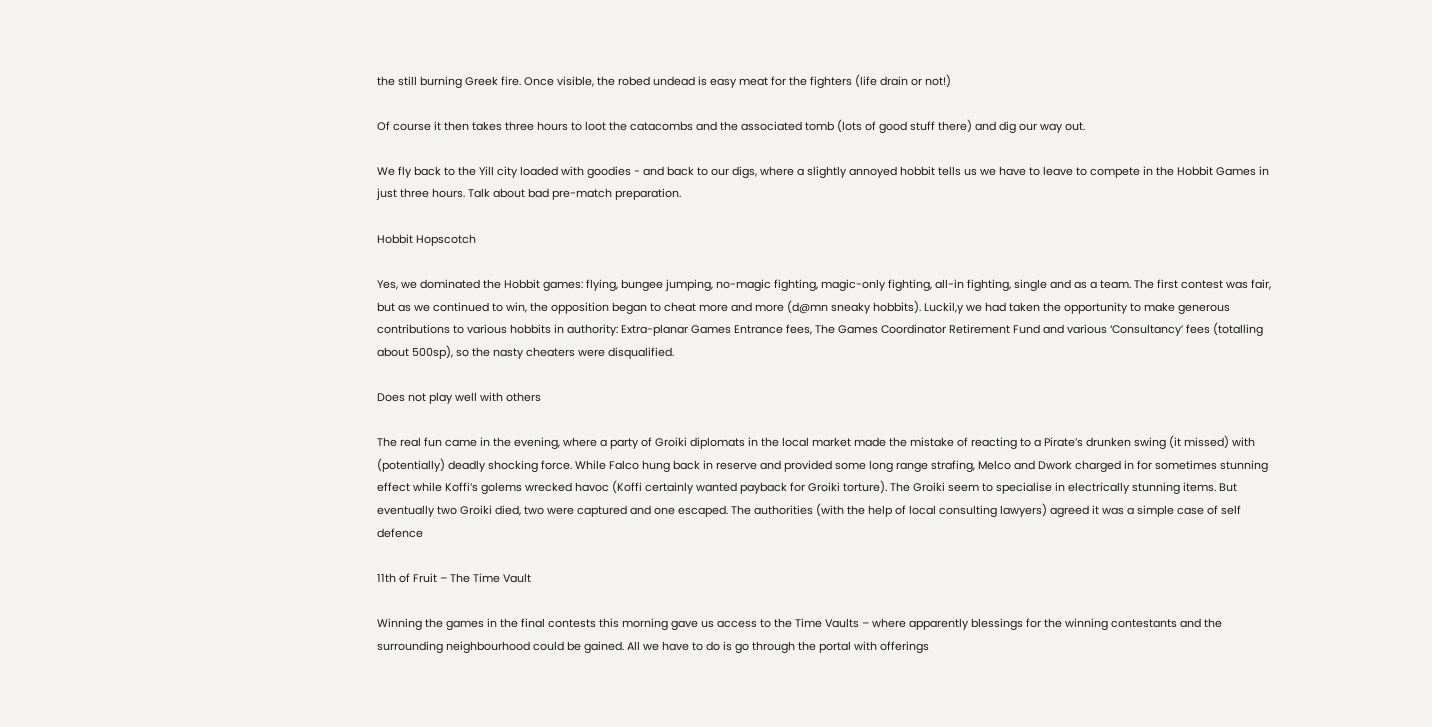the still burning Greek fire. Once visible, the robed undead is easy meat for the fighters (life drain or not!)

Of course it then takes three hours to loot the catacombs and the associated tomb (lots of good stuff there) and dig our way out.

We fly back to the Yill city loaded with goodies - and back to our digs, where a slightly annoyed hobbit tells us we have to leave to compete in the Hobbit Games in just three hours. Talk about bad pre-match preparation.

Hobbit Hopscotch

Yes, we dominated the Hobbit games: flying, bungee jumping, no-magic fighting, magic-only fighting, all-in fighting, single and as a team. The first contest was fair, but as we continued to win, the opposition began to cheat more and more (d@mn sneaky hobbits). Luckil,y we had taken the opportunity to make generous contributions to various hobbits in authority: Extra-planar Games Entrance fees, The Games Coordinator Retirement Fund and various ‘Consultancy’ fees (totalling about 500sp), so the nasty cheaters were disqualified.

Does not play well with others

The real fun came in the evening, where a party of Groiki diplomats in the local market made the mistake of reacting to a Pirate’s drunken swing (it missed) with (potentially) deadly shocking force. While Falco hung back in reserve and provided some long range strafing, Melco and Dwork charged in for sometimes stunning effect while Koffi’s golems wrecked havoc (Koffi certainly wanted payback for Groiki torture). The Groiki seem to specialise in electrically stunning items. But eventually two Groiki died, two were captured and one escaped. The authorities (with the help of local consulting lawyers) agreed it was a simple case of self defence

11th of Fruit – The Time Vault

Winning the games in the final contests this morning gave us access to the Time Vaults – where apparently blessings for the winning contestants and the surrounding neighbourhood could be gained. All we have to do is go through the portal with offerings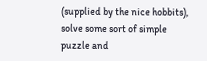(supplied by the nice hobbits), solve some sort of simple puzzle and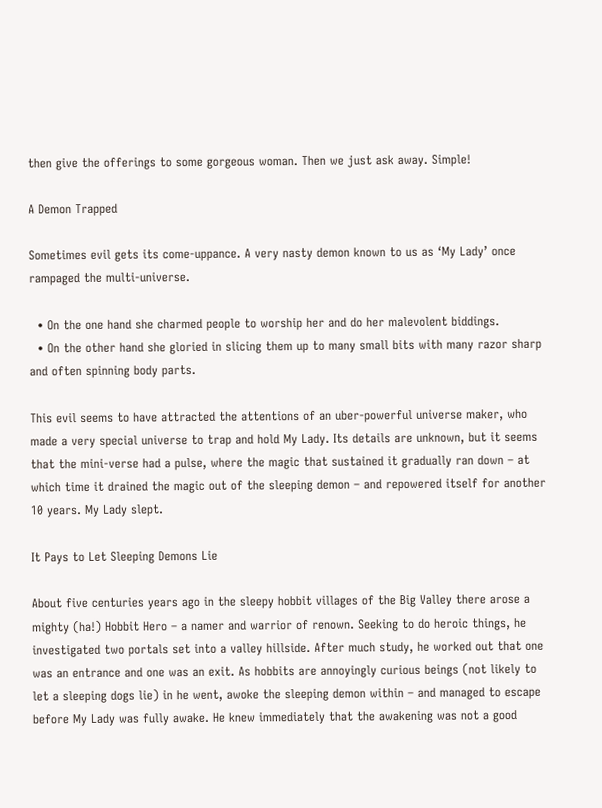then give the offerings to some gorgeous woman. Then we just ask away. Simple!

A Demon Trapped

Sometimes evil gets its come-uppance. A very nasty demon known to us as ‘My Lady’ once rampaged the multi-universe.

  • On the one hand she charmed people to worship her and do her malevolent biddings.
  • On the other hand she gloried in slicing them up to many small bits with many razor sharp and often spinning body parts.

This evil seems to have attracted the attentions of an uber-powerful universe maker, who made a very special universe to trap and hold My Lady. Its details are unknown, but it seems that the mini-verse had a pulse, where the magic that sustained it gradually ran down – at which time it drained the magic out of the sleeping demon – and repowered itself for another 10 years. My Lady slept.

It Pays to Let Sleeping Demons Lie

About five centuries years ago in the sleepy hobbit villages of the Big Valley there arose a mighty (ha!) Hobbit Hero – a namer and warrior of renown. Seeking to do heroic things, he investigated two portals set into a valley hillside. After much study, he worked out that one was an entrance and one was an exit. As hobbits are annoyingly curious beings (not likely to let a sleeping dogs lie) in he went, awoke the sleeping demon within – and managed to escape before My Lady was fully awake. He knew immediately that the awakening was not a good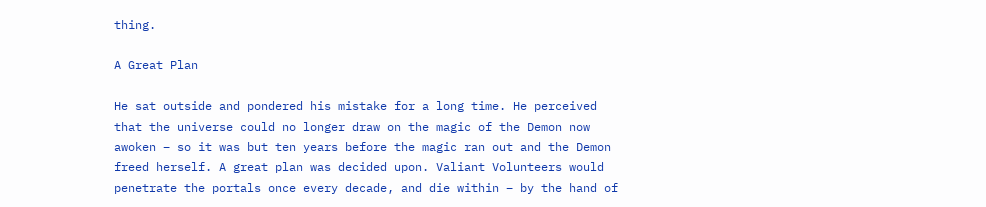thing.

A Great Plan

He sat outside and pondered his mistake for a long time. He perceived that the universe could no longer draw on the magic of the Demon now awoken – so it was but ten years before the magic ran out and the Demon freed herself. A great plan was decided upon. Valiant Volunteers would penetrate the portals once every decade, and die within – by the hand of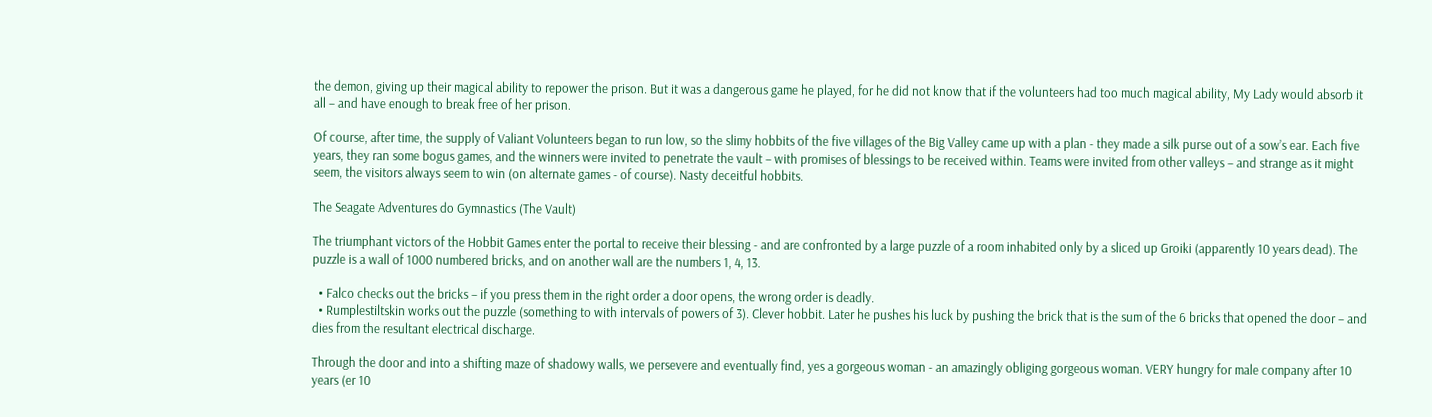the demon, giving up their magical ability to repower the prison. But it was a dangerous game he played, for he did not know that if the volunteers had too much magical ability, My Lady would absorb it all – and have enough to break free of her prison.

Of course, after time, the supply of Valiant Volunteers began to run low, so the slimy hobbits of the five villages of the Big Valley came up with a plan - they made a silk purse out of a sow’s ear. Each five years, they ran some bogus games, and the winners were invited to penetrate the vault – with promises of blessings to be received within. Teams were invited from other valleys – and strange as it might seem, the visitors always seem to win (on alternate games - of course). Nasty deceitful hobbits.

The Seagate Adventures do Gymnastics (The Vault)

The triumphant victors of the Hobbit Games enter the portal to receive their blessing - and are confronted by a large puzzle of a room inhabited only by a sliced up Groiki (apparently 10 years dead). The puzzle is a wall of 1000 numbered bricks, and on another wall are the numbers 1, 4, 13.

  • Falco checks out the bricks – if you press them in the right order a door opens, the wrong order is deadly.
  • Rumplestiltskin works out the puzzle (something to with intervals of powers of 3). Clever hobbit. Later he pushes his luck by pushing the brick that is the sum of the 6 bricks that opened the door – and dies from the resultant electrical discharge.

Through the door and into a shifting maze of shadowy walls, we persevere and eventually find, yes a gorgeous woman - an amazingly obliging gorgeous woman. VERY hungry for male company after 10 years (er 10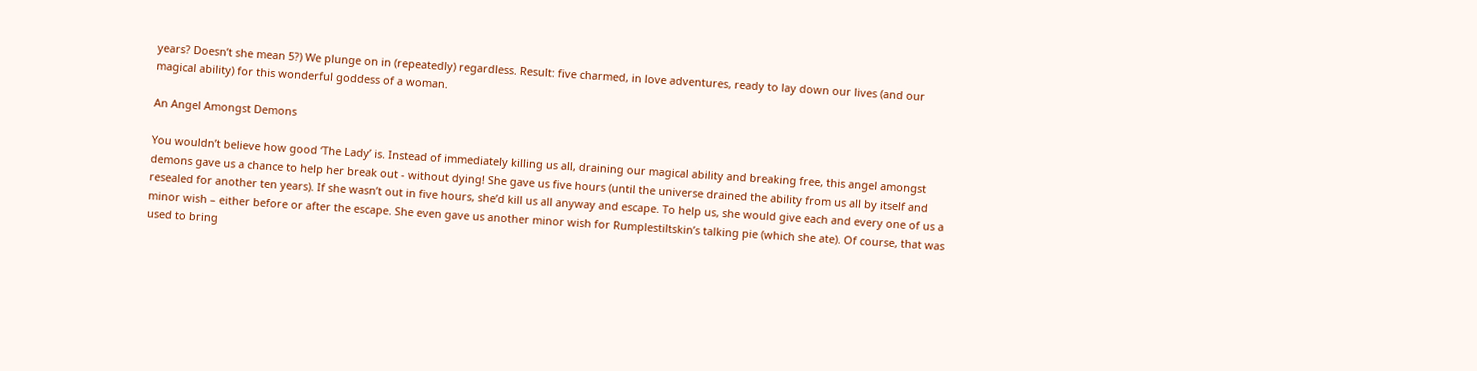years? Doesn’t she mean 5?) We plunge on in (repeatedly) regardless. Result: five charmed, in love adventures, ready to lay down our lives (and our magical ability) for this wonderful goddess of a woman.

An Angel Amongst Demons

You wouldn’t believe how good ‘The Lady’ is. Instead of immediately killing us all, draining our magical ability and breaking free, this angel amongst demons gave us a chance to help her break out - without dying! She gave us five hours (until the universe drained the ability from us all by itself and resealed for another ten years). If she wasn’t out in five hours, she’d kill us all anyway and escape. To help us, she would give each and every one of us a minor wish – either before or after the escape. She even gave us another minor wish for Rumplestiltskin’s talking pie (which she ate). Of course, that was used to bring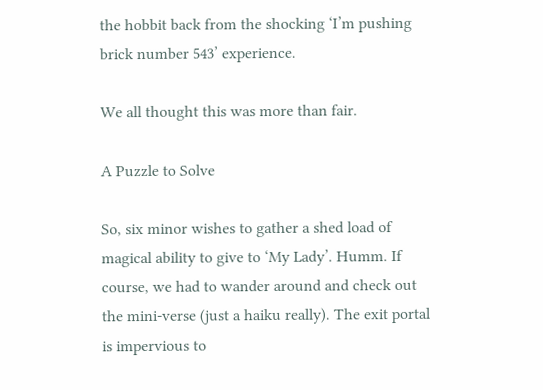the hobbit back from the shocking ‘I’m pushing brick number 543’ experience.

We all thought this was more than fair.

A Puzzle to Solve

So, six minor wishes to gather a shed load of magical ability to give to ‘My Lady’. Humm. If course, we had to wander around and check out the mini-verse (just a haiku really). The exit portal is impervious to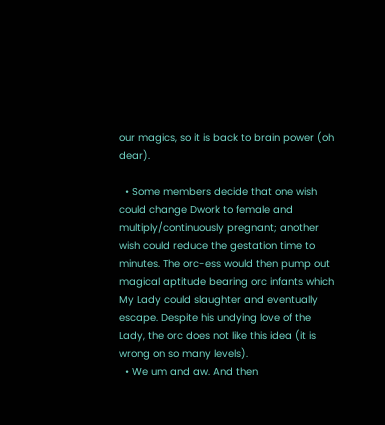our magics, so it is back to brain power (oh dear).

  • Some members decide that one wish could change Dwork to female and multiply/continuously pregnant; another wish could reduce the gestation time to minutes. The orc-ess would then pump out magical aptitude bearing orc infants which My Lady could slaughter and eventually escape. Despite his undying love of the Lady, the orc does not like this idea (it is wrong on so many levels).
  • We um and aw. And then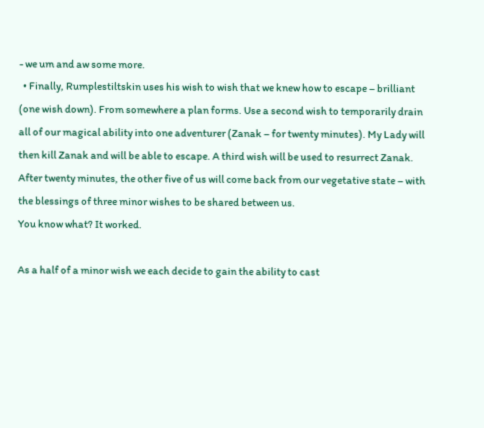- we um and aw some more.
  • Finally, Rumplestiltskin uses his wish to wish that we knew how to escape – brilliant (one wish down). From somewhere a plan forms. Use a second wish to temporarily drain all of our magical ability into one adventurer (Zanak – for twenty minutes). My Lady will then kill Zanak and will be able to escape. A third wish will be used to resurrect Zanak. After twenty minutes, the other five of us will come back from our vegetative state – with the blessings of three minor wishes to be shared between us.
You know what? It worked.

As a half of a minor wish we each decide to gain the ability to cast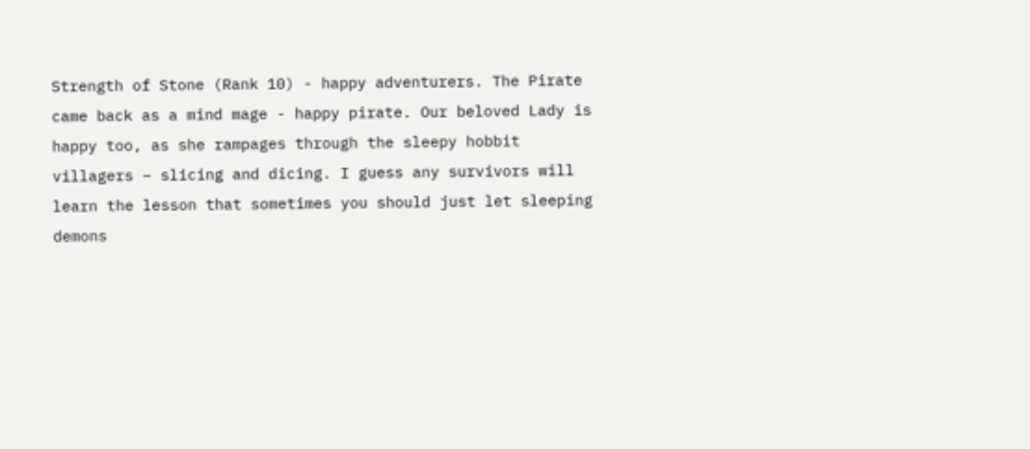Strength of Stone (Rank 10) - happy adventurers. The Pirate came back as a mind mage - happy pirate. Our beloved Lady is happy too, as she rampages through the sleepy hobbit villagers – slicing and dicing. I guess any survivors will learn the lesson that sometimes you should just let sleeping demons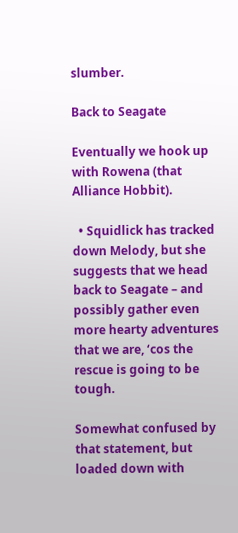slumber.

Back to Seagate

Eventually we hook up with Rowena (that Alliance Hobbit).

  • Squidlick has tracked down Melody, but she suggests that we head back to Seagate – and possibly gather even more hearty adventures that we are, ‘cos the rescue is going to be tough.

Somewhat confused by that statement, but loaded down with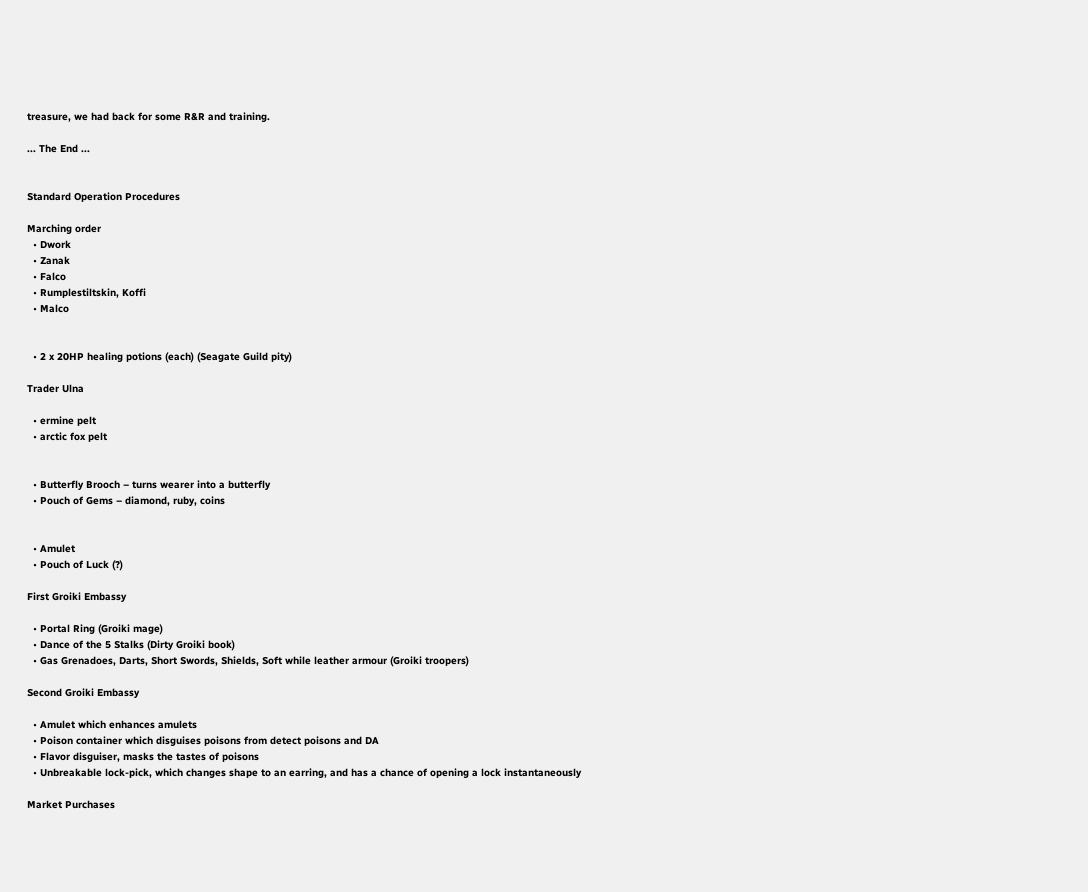treasure, we had back for some R&R and training.

... The End ...


Standard Operation Procedures

Marching order
  • Dwork
  • Zanak
  • Falco
  • Rumplestiltskin, Koffi
  • Malco


  • 2 x 20HP healing potions (each) (Seagate Guild pity)

Trader Ulna

  • ermine pelt
  • arctic fox pelt


  • Butterfly Brooch – turns wearer into a butterfly
  • Pouch of Gems – diamond, ruby, coins


  • Amulet
  • Pouch of Luck (?)

First Groiki Embassy

  • Portal Ring (Groiki mage)
  • Dance of the 5 Stalks (Dirty Groiki book)
  • Gas Grenadoes, Darts, Short Swords, Shields, Soft while leather armour (Groiki troopers)

Second Groiki Embassy

  • Amulet which enhances amulets
  • Poison container which disguises poisons from detect poisons and DA
  • Flavor disguiser, masks the tastes of poisons
  • Unbreakable lock-pick, which changes shape to an earring, and has a chance of opening a lock instantaneously

Market Purchases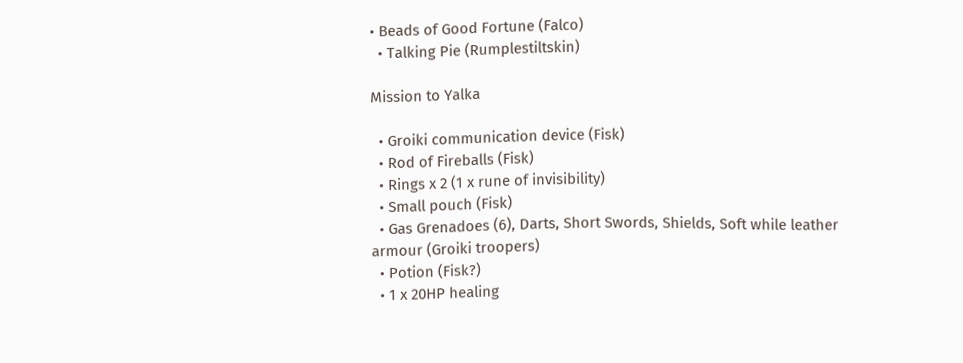• Beads of Good Fortune (Falco)
  • Talking Pie (Rumplestiltskin)

Mission to Yalka

  • Groiki communication device (Fisk)
  • Rod of Fireballs (Fisk)
  • Rings x 2 (1 x rune of invisibility)
  • Small pouch (Fisk)
  • Gas Grenadoes (6), Darts, Short Swords, Shields, Soft while leather armour (Groiki troopers)
  • Potion (Fisk?)
  • 1 x 20HP healing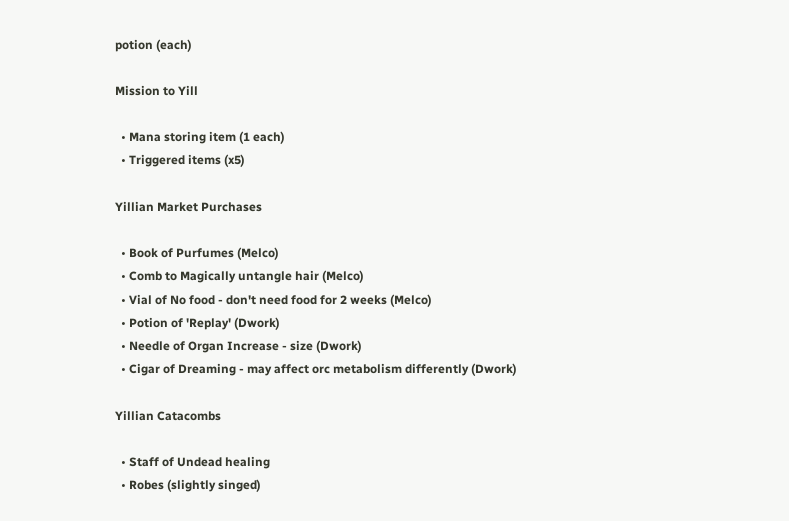potion (each)

Mission to Yill

  • Mana storing item (1 each)
  • Triggered items (x5)

Yillian Market Purchases

  • Book of Purfumes (Melco)
  • Comb to Magically untangle hair (Melco)
  • Vial of No food - don't need food for 2 weeks (Melco)
  • Potion of 'Replay' (Dwork)
  • Needle of Organ Increase - size (Dwork)
  • Cigar of Dreaming - may affect orc metabolism differently (Dwork)

Yillian Catacombs

  • Staff of Undead healing
  • Robes (slightly singed)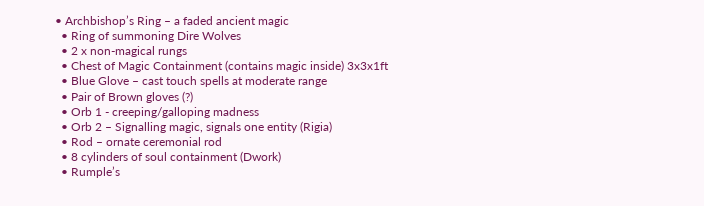• Archbishop’s Ring – a faded ancient magic
  • Ring of summoning Dire Wolves
  • 2 x non-magical rungs
  • Chest of Magic Containment (contains magic inside) 3x3x1ft
  • Blue Glove – cast touch spells at moderate range
  • Pair of Brown gloves (?)
  • Orb 1 - creeping/galloping madness
  • Orb 2 – Signalling magic, signals one entity (Rigia)
  • Rod – ornate ceremonial rod
  • 8 cylinders of soul containment (Dwork)
  • Rumple’s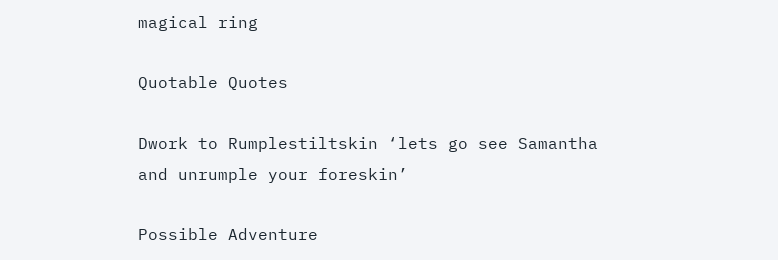magical ring

Quotable Quotes

Dwork to Rumplestiltskin ‘lets go see Samantha and unrumple your foreskin’

Possible Adventure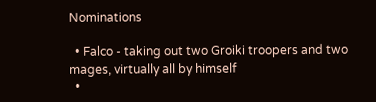Nominations

  • Falco - taking out two Groiki troopers and two mages, virtually all by himself
  •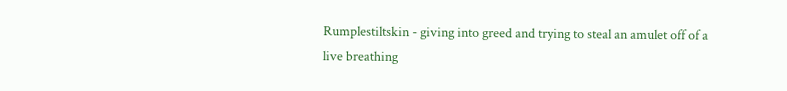Rumplestiltskin - giving into greed and trying to steal an amulet off of a live breathing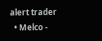alert trader
  • Melco -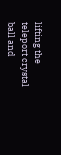lifting the teleport crystal ball and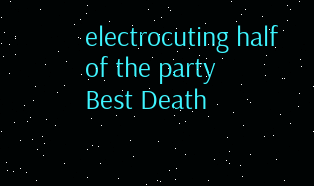electrocuting half of the party
Best Death